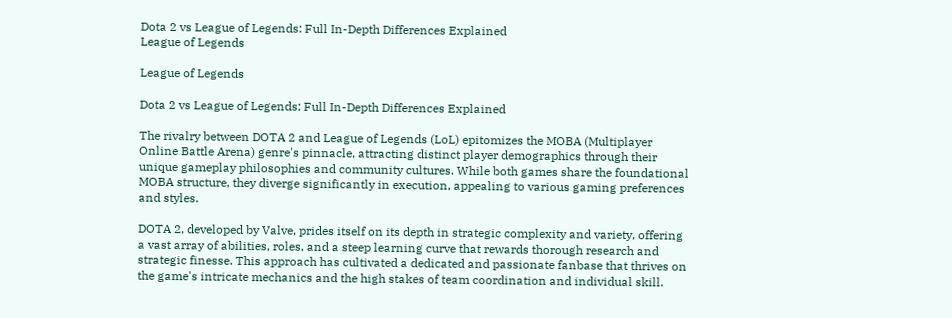Dota 2 vs League of Legends: Full In-Depth Differences Explained
League of Legends

League of Legends

Dota 2 vs League of Legends: Full In-Depth Differences Explained

The rivalry between DOTA 2 and League of Legends (LoL) epitomizes the MOBA (Multiplayer Online Battle Arena) genre's pinnacle, attracting distinct player demographics through their unique gameplay philosophies and community cultures. While both games share the foundational MOBA structure, they diverge significantly in execution, appealing to various gaming preferences and styles.

DOTA 2, developed by Valve, prides itself on its depth in strategic complexity and variety, offering a vast array of abilities, roles, and a steep learning curve that rewards thorough research and strategic finesse. This approach has cultivated a dedicated and passionate fanbase that thrives on the game's intricate mechanics and the high stakes of team coordination and individual skill.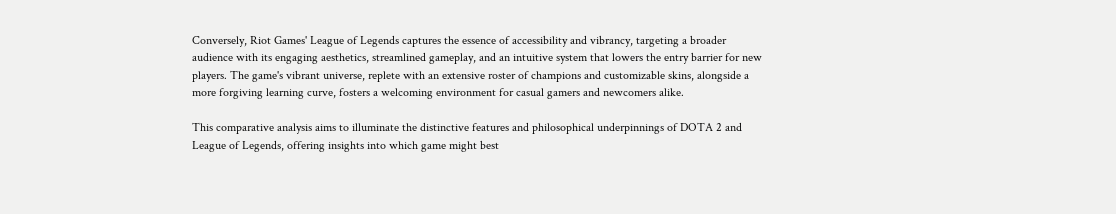Conversely, Riot Games' League of Legends captures the essence of accessibility and vibrancy, targeting a broader audience with its engaging aesthetics, streamlined gameplay, and an intuitive system that lowers the entry barrier for new players. The game's vibrant universe, replete with an extensive roster of champions and customizable skins, alongside a more forgiving learning curve, fosters a welcoming environment for casual gamers and newcomers alike.

This comparative analysis aims to illuminate the distinctive features and philosophical underpinnings of DOTA 2 and League of Legends, offering insights into which game might best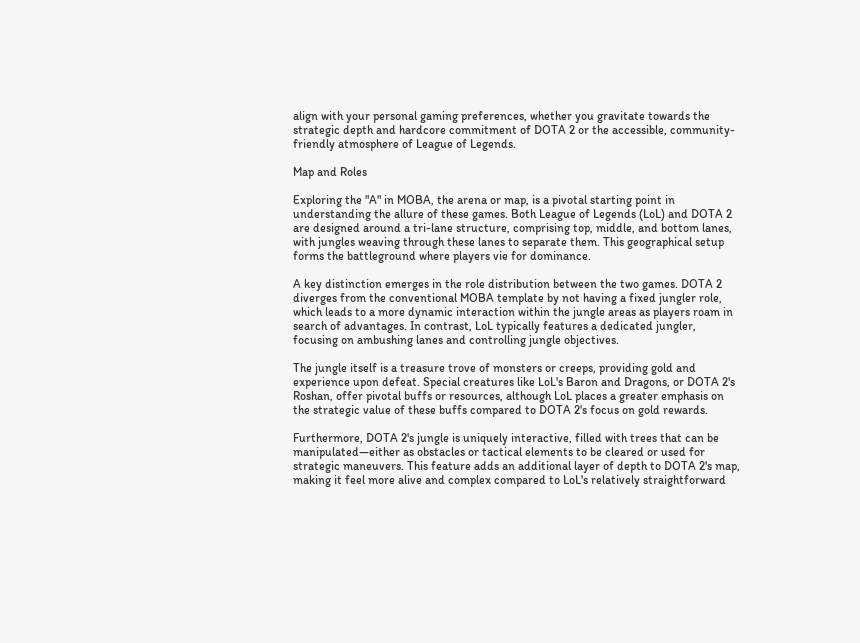align with your personal gaming preferences, whether you gravitate towards the strategic depth and hardcore commitment of DOTA 2 or the accessible, community-friendly atmosphere of League of Legends.

Map and Roles

Exploring the "A" in MOBA, the arena or map, is a pivotal starting point in understanding the allure of these games. Both League of Legends (LoL) and DOTA 2 are designed around a tri-lane structure, comprising top, middle, and bottom lanes, with jungles weaving through these lanes to separate them. This geographical setup forms the battleground where players vie for dominance.

A key distinction emerges in the role distribution between the two games. DOTA 2 diverges from the conventional MOBA template by not having a fixed jungler role, which leads to a more dynamic interaction within the jungle areas as players roam in search of advantages. In contrast, LoL typically features a dedicated jungler, focusing on ambushing lanes and controlling jungle objectives.

The jungle itself is a treasure trove of monsters or creeps, providing gold and experience upon defeat. Special creatures like LoL's Baron and Dragons, or DOTA 2's Roshan, offer pivotal buffs or resources, although LoL places a greater emphasis on the strategic value of these buffs compared to DOTA 2's focus on gold rewards.

Furthermore, DOTA 2's jungle is uniquely interactive, filled with trees that can be manipulated—either as obstacles or tactical elements to be cleared or used for strategic maneuvers. This feature adds an additional layer of depth to DOTA 2's map, making it feel more alive and complex compared to LoL's relatively straightforward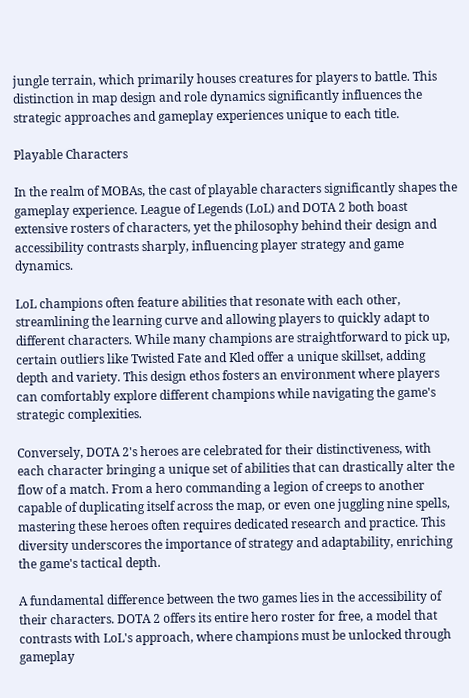jungle terrain, which primarily houses creatures for players to battle. This distinction in map design and role dynamics significantly influences the strategic approaches and gameplay experiences unique to each title.

Playable Characters

In the realm of MOBAs, the cast of playable characters significantly shapes the gameplay experience. League of Legends (LoL) and DOTA 2 both boast extensive rosters of characters, yet the philosophy behind their design and accessibility contrasts sharply, influencing player strategy and game dynamics.

LoL champions often feature abilities that resonate with each other, streamlining the learning curve and allowing players to quickly adapt to different characters. While many champions are straightforward to pick up, certain outliers like Twisted Fate and Kled offer a unique skillset, adding depth and variety. This design ethos fosters an environment where players can comfortably explore different champions while navigating the game's strategic complexities.

Conversely, DOTA 2's heroes are celebrated for their distinctiveness, with each character bringing a unique set of abilities that can drastically alter the flow of a match. From a hero commanding a legion of creeps to another capable of duplicating itself across the map, or even one juggling nine spells, mastering these heroes often requires dedicated research and practice. This diversity underscores the importance of strategy and adaptability, enriching the game's tactical depth.

A fundamental difference between the two games lies in the accessibility of their characters. DOTA 2 offers its entire hero roster for free, a model that contrasts with LoL's approach, where champions must be unlocked through gameplay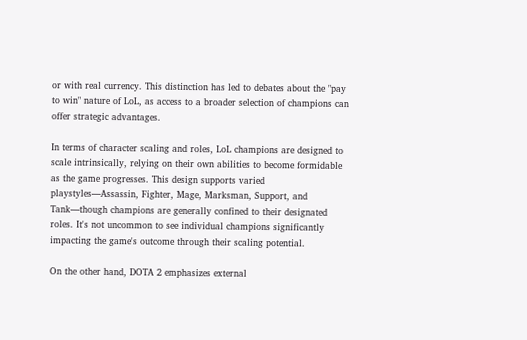or with real currency. This distinction has led to debates about the "pay to win" nature of LoL, as access to a broader selection of champions can offer strategic advantages.

In terms of character scaling and roles, LoL champions are designed to scale intrinsically, relying on their own abilities to become formidable as the game progresses. This design supports varied playstyles—Assassin, Fighter, Mage, Marksman, Support, and Tank—though champions are generally confined to their designated roles. It's not uncommon to see individual champions significantly impacting the game's outcome through their scaling potential.

On the other hand, DOTA 2 emphasizes external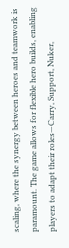scaling, where the synergy between heroes and teamwork is paramount. The game allows for flexible hero builds, enabling players to adapt their roles—Carry, Support, Nuker,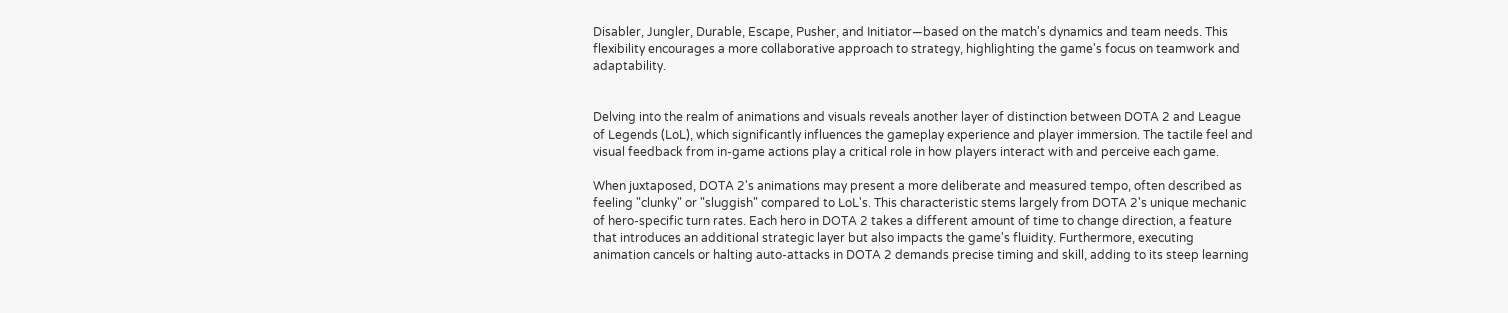Disabler, Jungler, Durable, Escape, Pusher, and Initiator—based on the match's dynamics and team needs. This flexibility encourages a more collaborative approach to strategy, highlighting the game's focus on teamwork and adaptability.


Delving into the realm of animations and visuals reveals another layer of distinction between DOTA 2 and League of Legends (LoL), which significantly influences the gameplay experience and player immersion. The tactile feel and visual feedback from in-game actions play a critical role in how players interact with and perceive each game.

When juxtaposed, DOTA 2's animations may present a more deliberate and measured tempo, often described as feeling "clunky" or "sluggish" compared to LoL's. This characteristic stems largely from DOTA 2's unique mechanic of hero-specific turn rates. Each hero in DOTA 2 takes a different amount of time to change direction, a feature that introduces an additional strategic layer but also impacts the game's fluidity. Furthermore, executing animation cancels or halting auto-attacks in DOTA 2 demands precise timing and skill, adding to its steep learning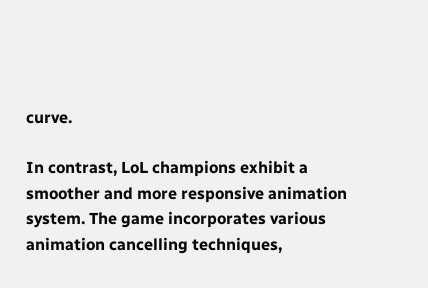curve.

In contrast, LoL champions exhibit a smoother and more responsive animation system. The game incorporates various animation cancelling techniques,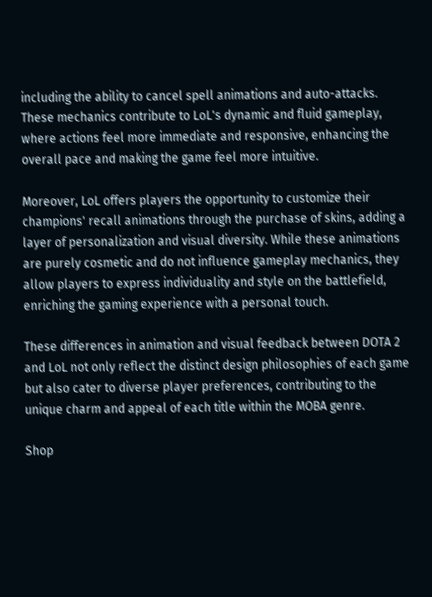including the ability to cancel spell animations and auto-attacks. These mechanics contribute to LoL's dynamic and fluid gameplay, where actions feel more immediate and responsive, enhancing the overall pace and making the game feel more intuitive.

Moreover, LoL offers players the opportunity to customize their champions' recall animations through the purchase of skins, adding a layer of personalization and visual diversity. While these animations are purely cosmetic and do not influence gameplay mechanics, they allow players to express individuality and style on the battlefield, enriching the gaming experience with a personal touch.

These differences in animation and visual feedback between DOTA 2 and LoL not only reflect the distinct design philosophies of each game but also cater to diverse player preferences, contributing to the unique charm and appeal of each title within the MOBA genre.

Shop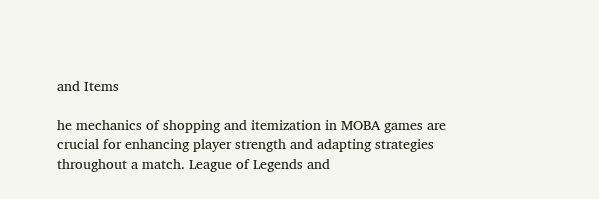and Items

he mechanics of shopping and itemization in MOBA games are crucial for enhancing player strength and adapting strategies throughout a match. League of Legends and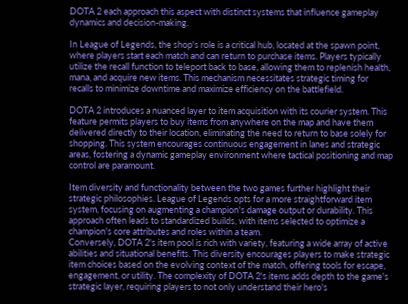DOTA 2 each approach this aspect with distinct systems that influence gameplay dynamics and decision-making.

In League of Legends, the shop's role is a critical hub, located at the spawn point, where players start each match and can return to purchase items. Players typically utilize the recall function to teleport back to base, allowing them to replenish health, mana, and acquire new items. This mechanism necessitates strategic timing for recalls to minimize downtime and maximize efficiency on the battlefield.

DOTA 2 introduces a nuanced layer to item acquisition with its courier system. This feature permits players to buy items from anywhere on the map and have them delivered directly to their location, eliminating the need to return to base solely for shopping. This system encourages continuous engagement in lanes and strategic areas, fostering a dynamic gameplay environment where tactical positioning and map control are paramount.

Item diversity and functionality between the two games further highlight their strategic philosophies. League of Legends opts for a more straightforward item system, focusing on augmenting a champion's damage output or durability. This approach often leads to standardized builds, with items selected to optimize a champion's core attributes and roles within a team.
Conversely, DOTA 2's item pool is rich with variety, featuring a wide array of active abilities and situational benefits. This diversity encourages players to make strategic item choices based on the evolving context of the match, offering tools for escape, engagement, or utility. The complexity of DOTA 2's items adds depth to the game's strategic layer, requiring players to not only understand their hero's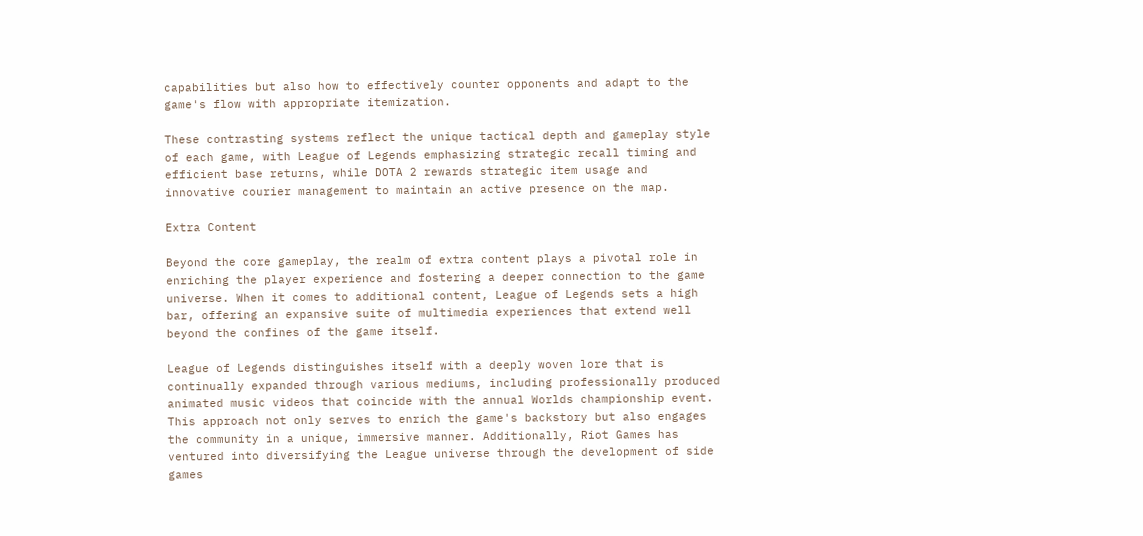capabilities but also how to effectively counter opponents and adapt to the game's flow with appropriate itemization.

These contrasting systems reflect the unique tactical depth and gameplay style of each game, with League of Legends emphasizing strategic recall timing and efficient base returns, while DOTA 2 rewards strategic item usage and innovative courier management to maintain an active presence on the map.

Extra Content

Beyond the core gameplay, the realm of extra content plays a pivotal role in enriching the player experience and fostering a deeper connection to the game universe. When it comes to additional content, League of Legends sets a high bar, offering an expansive suite of multimedia experiences that extend well beyond the confines of the game itself.

League of Legends distinguishes itself with a deeply woven lore that is continually expanded through various mediums, including professionally produced animated music videos that coincide with the annual Worlds championship event. This approach not only serves to enrich the game's backstory but also engages the community in a unique, immersive manner. Additionally, Riot Games has ventured into diversifying the League universe through the development of side games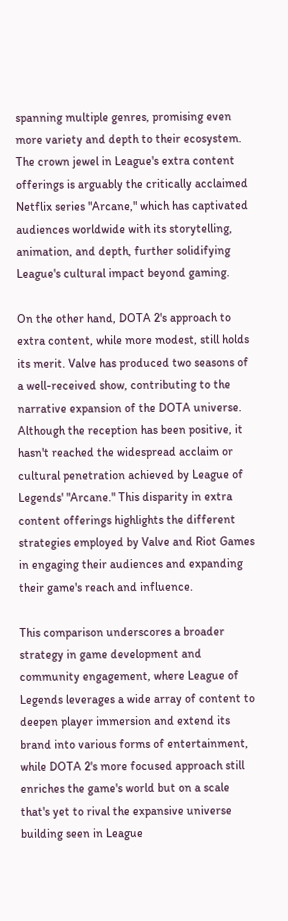spanning multiple genres, promising even more variety and depth to their ecosystem. The crown jewel in League's extra content offerings is arguably the critically acclaimed Netflix series "Arcane," which has captivated audiences worldwide with its storytelling, animation, and depth, further solidifying League's cultural impact beyond gaming.

On the other hand, DOTA 2's approach to extra content, while more modest, still holds its merit. Valve has produced two seasons of a well-received show, contributing to the narrative expansion of the DOTA universe. Although the reception has been positive, it hasn't reached the widespread acclaim or cultural penetration achieved by League of Legends' "Arcane." This disparity in extra content offerings highlights the different strategies employed by Valve and Riot Games in engaging their audiences and expanding their game's reach and influence.

This comparison underscores a broader strategy in game development and community engagement, where League of Legends leverages a wide array of content to deepen player immersion and extend its brand into various forms of entertainment, while DOTA 2's more focused approach still enriches the game's world but on a scale that's yet to rival the expansive universe building seen in League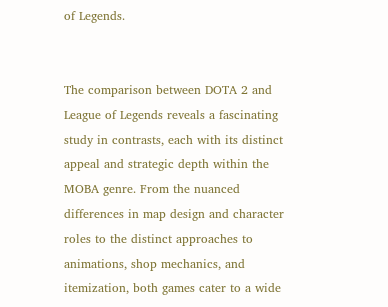of Legends.


The comparison between DOTA 2 and League of Legends reveals a fascinating study in contrasts, each with its distinct appeal and strategic depth within the MOBA genre. From the nuanced differences in map design and character roles to the distinct approaches to animations, shop mechanics, and itemization, both games cater to a wide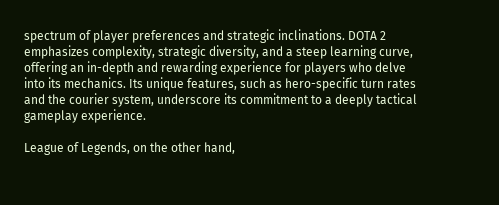spectrum of player preferences and strategic inclinations. DOTA 2 emphasizes complexity, strategic diversity, and a steep learning curve, offering an in-depth and rewarding experience for players who delve into its mechanics. Its unique features, such as hero-specific turn rates and the courier system, underscore its commitment to a deeply tactical gameplay experience.

League of Legends, on the other hand,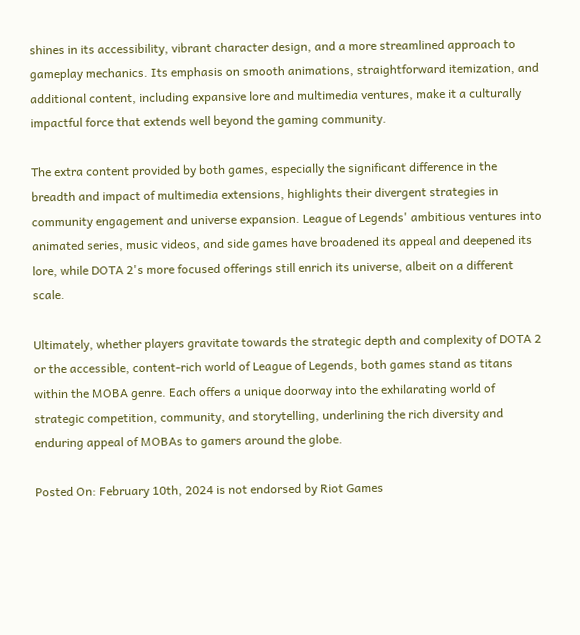shines in its accessibility, vibrant character design, and a more streamlined approach to gameplay mechanics. Its emphasis on smooth animations, straightforward itemization, and additional content, including expansive lore and multimedia ventures, make it a culturally impactful force that extends well beyond the gaming community.

The extra content provided by both games, especially the significant difference in the breadth and impact of multimedia extensions, highlights their divergent strategies in community engagement and universe expansion. League of Legends' ambitious ventures into animated series, music videos, and side games have broadened its appeal and deepened its lore, while DOTA 2's more focused offerings still enrich its universe, albeit on a different scale.

Ultimately, whether players gravitate towards the strategic depth and complexity of DOTA 2 or the accessible, content-rich world of League of Legends, both games stand as titans within the MOBA genre. Each offers a unique doorway into the exhilarating world of strategic competition, community, and storytelling, underlining the rich diversity and enduring appeal of MOBAs to gamers around the globe.

Posted On: February 10th, 2024 is not endorsed by Riot Games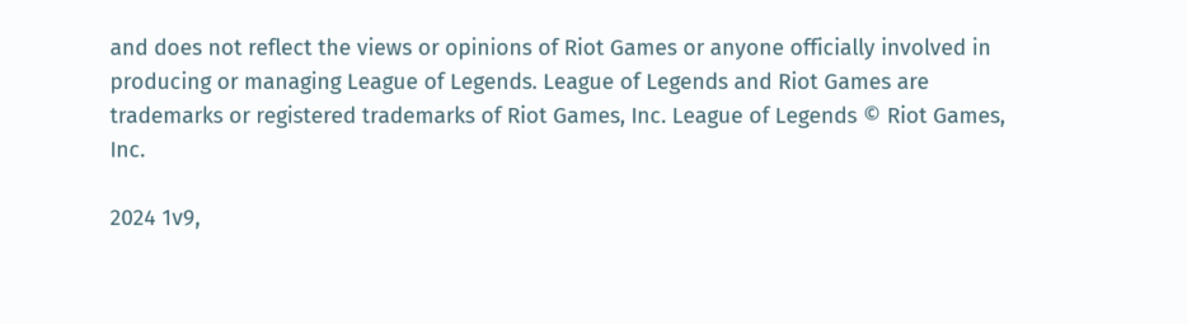and does not reflect the views or opinions of Riot Games or anyone officially involved in producing or managing League of Legends. League of Legends and Riot Games are trademarks or registered trademarks of Riot Games, Inc. League of Legends © Riot Games, Inc.

2024 1v9,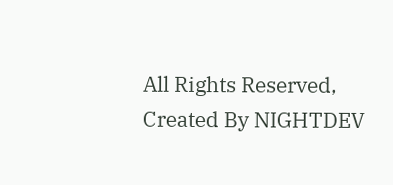All Rights Reserved, Created By NIGHTDEV